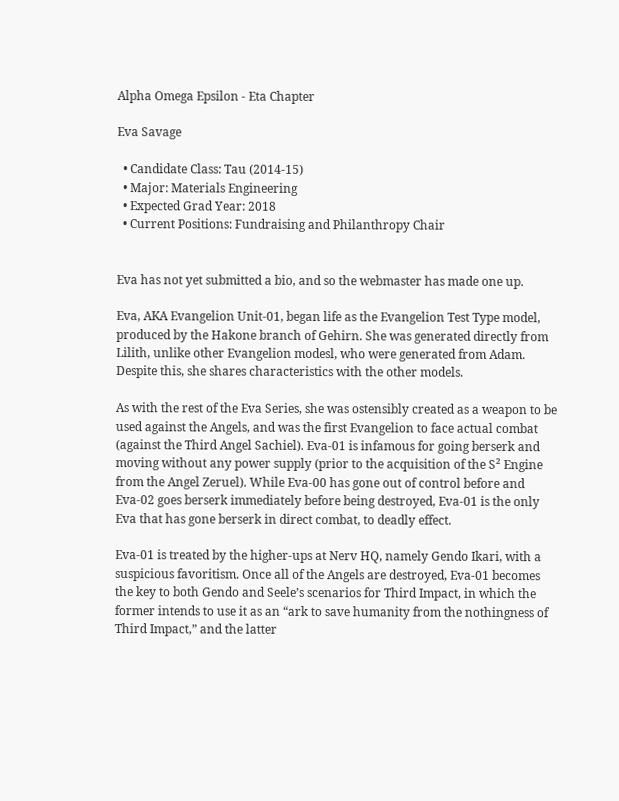Alpha Omega Epsilon - Eta Chapter

Eva Savage

  • Candidate Class: Tau (2014-15)
  • Major: Materials Engineering
  • Expected Grad Year: 2018
  • Current Positions: Fundraising and Philanthropy Chair


Eva has not yet submitted a bio, and so the webmaster has made one up.

Eva, AKA Evangelion Unit-01, began life as the Evangelion Test Type model, produced by the Hakone branch of Gehirn. She was generated directly from Lilith, unlike other Evangelion modesl, who were generated from Adam. Despite this, she shares characteristics with the other models.

As with the rest of the Eva Series, she was ostensibly created as a weapon to be used against the Angels, and was the first Evangelion to face actual combat (against the Third Angel Sachiel). Eva-01 is infamous for going berserk and moving without any power supply (prior to the acquisition of the S² Engine from the Angel Zeruel). While Eva-00 has gone out of control before and Eva-02 goes berserk immediately before being destroyed, Eva-01 is the only Eva that has gone berserk in direct combat, to deadly effect.

Eva-01 is treated by the higher-ups at Nerv HQ, namely Gendo Ikari, with a suspicious favoritism. Once all of the Angels are destroyed, Eva-01 becomes the key to both Gendo and Seele’s scenarios for Third Impact, in which the former intends to use it as an “ark to save humanity from the nothingness of Third Impact,” and the latter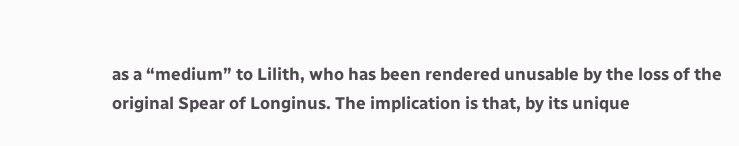as a “medium” to Lilith, who has been rendered unusable by the loss of the original Spear of Longinus. The implication is that, by its unique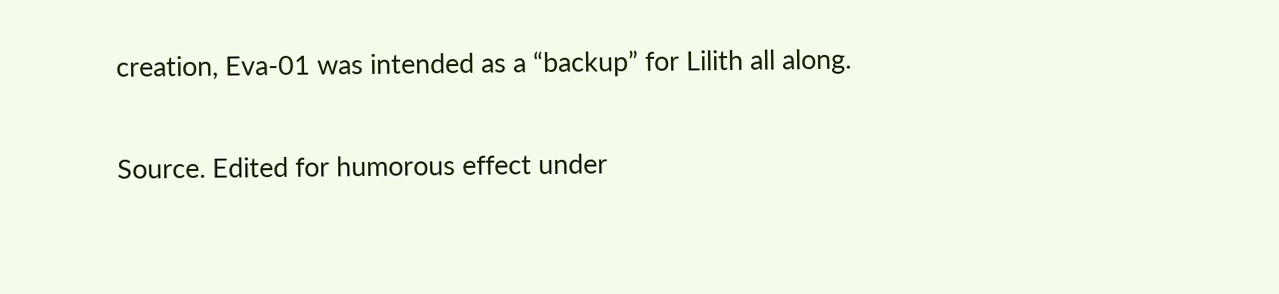creation, Eva-01 was intended as a “backup” for Lilith all along.

Source. Edited for humorous effect under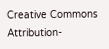Creative Commons Attribution-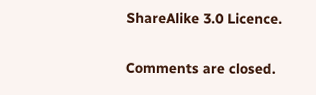ShareAlike 3.0 Licence.

Comments are closed.